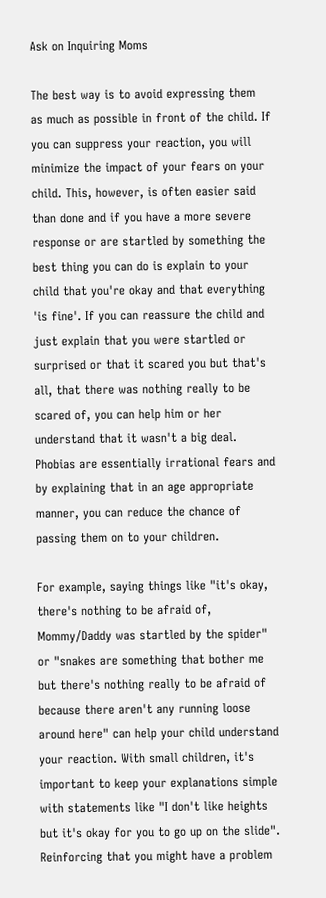Ask on Inquiring Moms

The best way is to avoid expressing them as much as possible in front of the child. If you can suppress your reaction, you will minimize the impact of your fears on your child. This, however, is often easier said than done and if you have a more severe response or are startled by something the best thing you can do is explain to your child that you're okay and that everything 'is fine'. If you can reassure the child and just explain that you were startled or surprised or that it scared you but that's all, that there was nothing really to be scared of, you can help him or her understand that it wasn't a big deal. Phobias are essentially irrational fears and by explaining that in an age appropriate manner, you can reduce the chance of passing them on to your children.

For example, saying things like "it's okay, there's nothing to be afraid of, Mommy/Daddy was startled by the spider" or "snakes are something that bother me but there's nothing really to be afraid of because there aren't any running loose around here" can help your child understand your reaction. With small children, it's important to keep your explanations simple with statements like "I don't like heights but it's okay for you to go up on the slide". Reinforcing that you might have a problem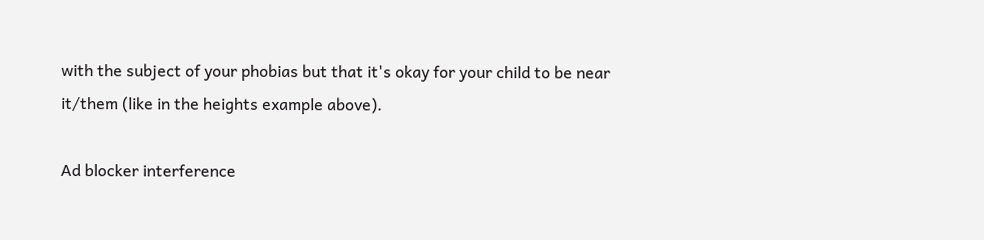with the subject of your phobias but that it's okay for your child to be near it/them (like in the heights example above).

Ad blocker interference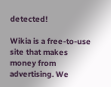detected!

Wikia is a free-to-use site that makes money from advertising. We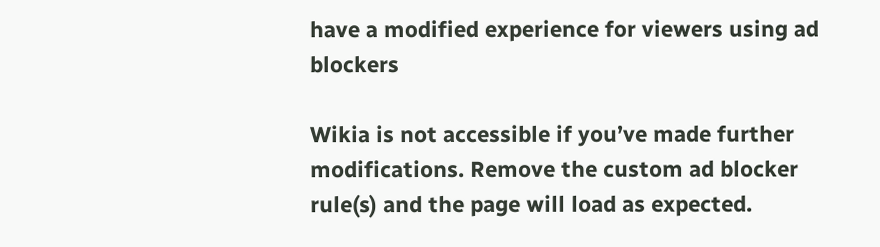have a modified experience for viewers using ad blockers

Wikia is not accessible if you’ve made further modifications. Remove the custom ad blocker rule(s) and the page will load as expected.